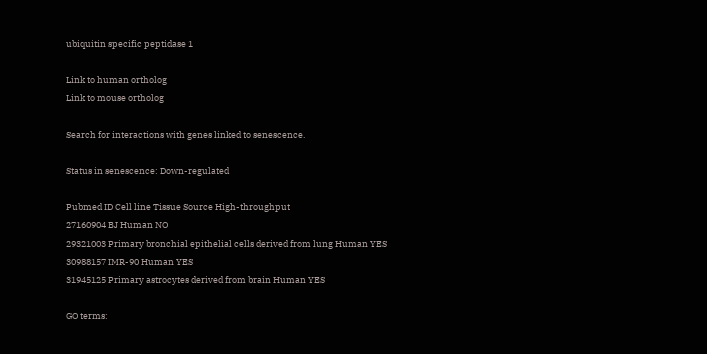ubiquitin specific peptidase 1

Link to human ortholog
Link to mouse ortholog

Search for interactions with genes linked to senescence.

Status in senescence: Down-regulated

Pubmed ID Cell line Tissue Source High-throughput
27160904 BJ Human NO
29321003 Primary bronchial epithelial cells derived from lung Human YES
30988157 IMR-90 Human YES
31945125 Primary astrocytes derived from brain Human YES

GO terms: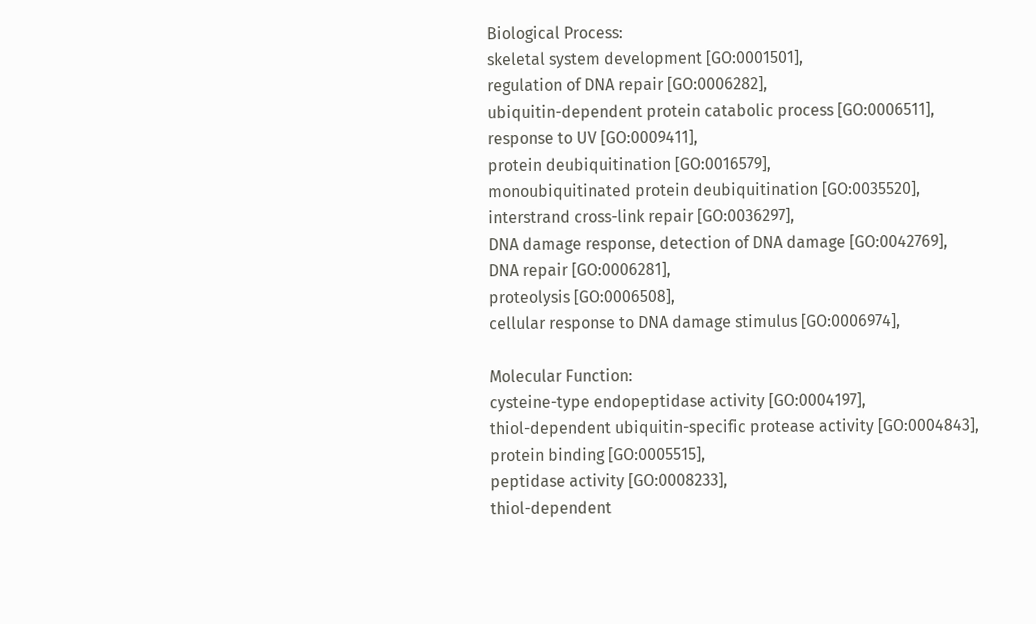Biological Process:
skeletal system development [GO:0001501],
regulation of DNA repair [GO:0006282],
ubiquitin-dependent protein catabolic process [GO:0006511],
response to UV [GO:0009411],
protein deubiquitination [GO:0016579],
monoubiquitinated protein deubiquitination [GO:0035520],
interstrand cross-link repair [GO:0036297],
DNA damage response, detection of DNA damage [GO:0042769],
DNA repair [GO:0006281],
proteolysis [GO:0006508],
cellular response to DNA damage stimulus [GO:0006974],

Molecular Function:
cysteine-type endopeptidase activity [GO:0004197],
thiol-dependent ubiquitin-specific protease activity [GO:0004843],
protein binding [GO:0005515],
peptidase activity [GO:0008233],
thiol-dependent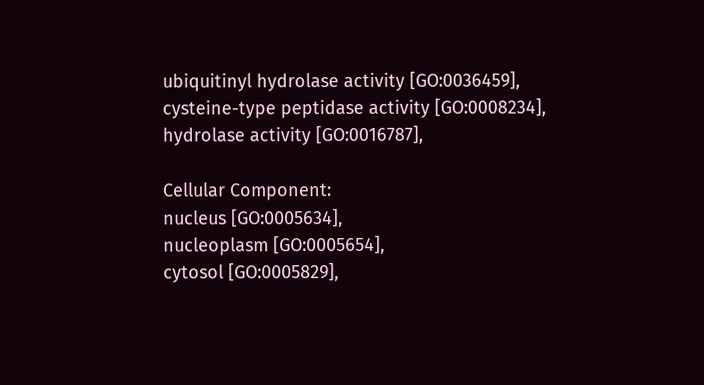ubiquitinyl hydrolase activity [GO:0036459],
cysteine-type peptidase activity [GO:0008234],
hydrolase activity [GO:0016787],

Cellular Component:
nucleus [GO:0005634],
nucleoplasm [GO:0005654],
cytosol [GO:0005829],